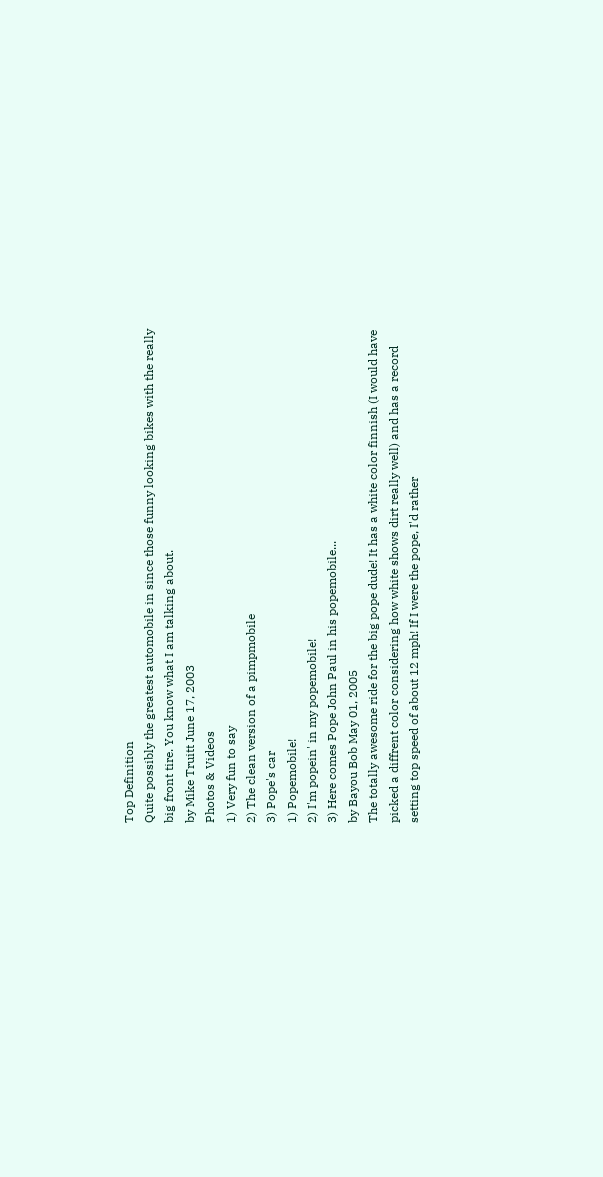Top Definition
Quite possibly the greatest automobile in since those funny looking bikes with the really big front tire. You know what I am talking about.
by Mike Truitt June 17, 2003
Photos & Videos
1) Very fun to say
2) The clean version of a pimpmobile
3) Pope's car
1) Popemobile!
2) I'm popein' in my popemobile!
3) Here comes Pope John Paul in his popemobile...
by Bayou Bob May 01, 2005
The totally awesome ride for the big pope dude! It has a white color finnish (I would have picked a diffrent color considering how white shows dirt really well) and has a record setting top speed of about 12 mph! If I were the pope, I'd rather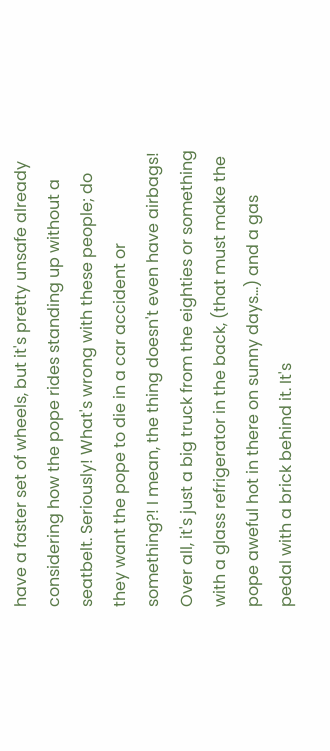have a faster set of wheels, but it's pretty unsafe already considering how the pope rides standing up without a seatbelt. Seriously! What's wrong with these people; do they want the pope to die in a car accident or something?! I mean, the thing doesn't even have airbags! Over all, it's just a big truck from the eighties or something with a glass refrigerator in the back, (that must make the pope aweful hot in there on sunny days...) and a gas pedal with a brick behind it. It's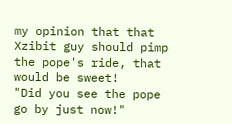my opinion that that Xzibit guy should pimp the pope's ride, that would be sweet!
"Did you see the pope go by just now!"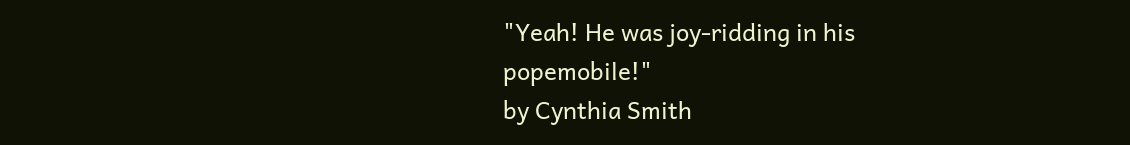"Yeah! He was joy-ridding in his popemobile!"
by Cynthia Smith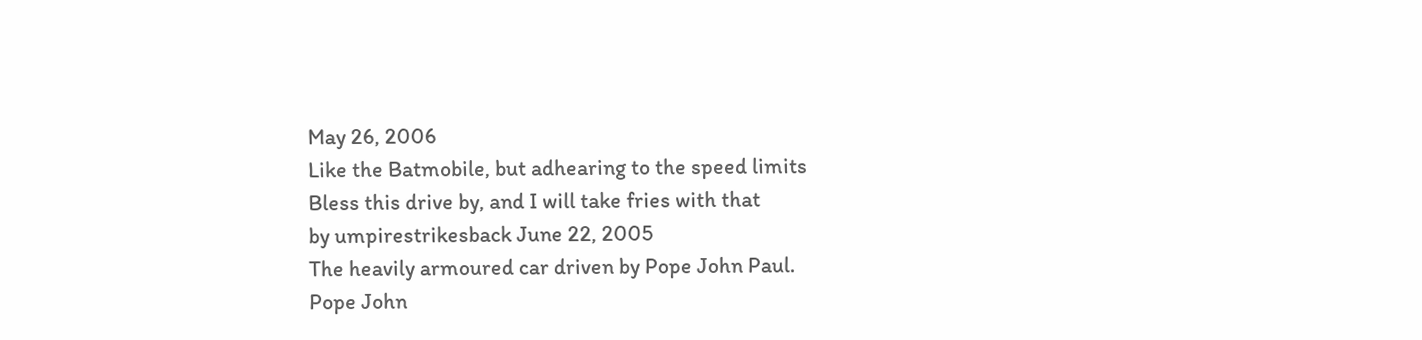May 26, 2006
Like the Batmobile, but adhearing to the speed limits
Bless this drive by, and I will take fries with that
by umpirestrikesback June 22, 2005
The heavily armoured car driven by Pope John Paul.
Pope John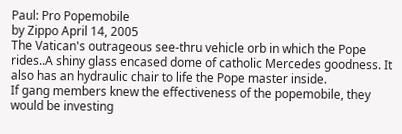Paul: Pro Popemobile
by Zippo April 14, 2005
The Vatican's outrageous see-thru vehicle orb in which the Pope rides..A shiny glass encased dome of catholic Mercedes goodness. It also has an hydraulic chair to life the Pope master inside.
If gang members knew the effectiveness of the popemobile, they would be investing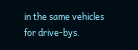in the same vehicles for drive-bys.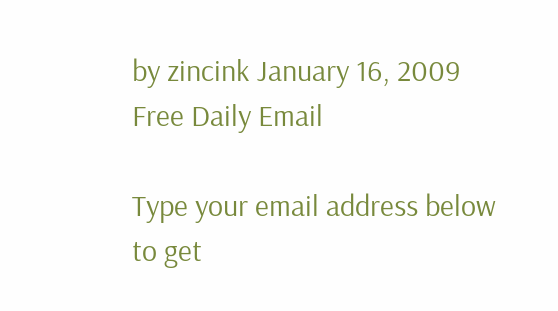by zincink January 16, 2009
Free Daily Email

Type your email address below to get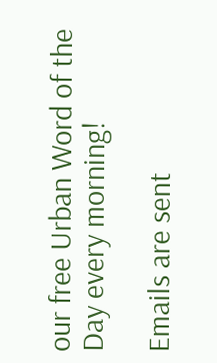our free Urban Word of the Day every morning!

Emails are sent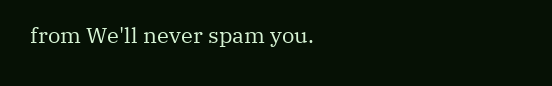from We'll never spam you.